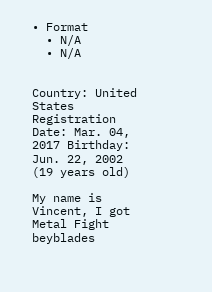• Format
  • N/A
  • N/A


Country: United States Registration Date: Mar. 04, 2017 Birthday: Jun. 22, 2002 (19 years old)

My name is Vincent, I got Metal Fight beyblades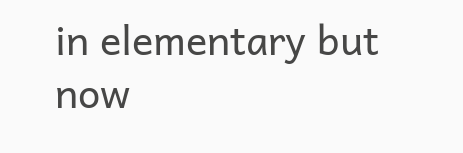in elementary but now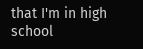that I'm in high school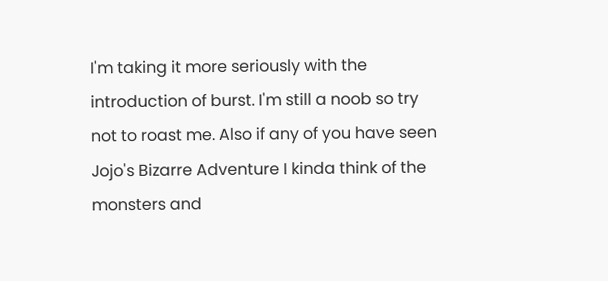I'm taking it more seriously with the introduction of burst. I'm still a noob so try not to roast me. Also if any of you have seen Jojo's Bizarre Adventure I kinda think of the monsters and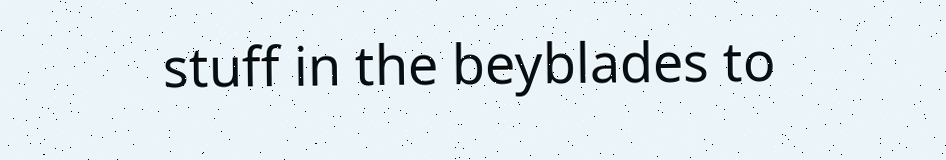stuff in the beyblades to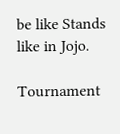be like Stands like in Jojo.

Tournament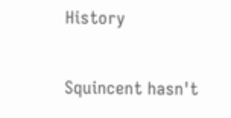History

Squincent hasn't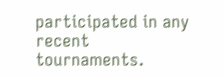participated in any recent tournaments.